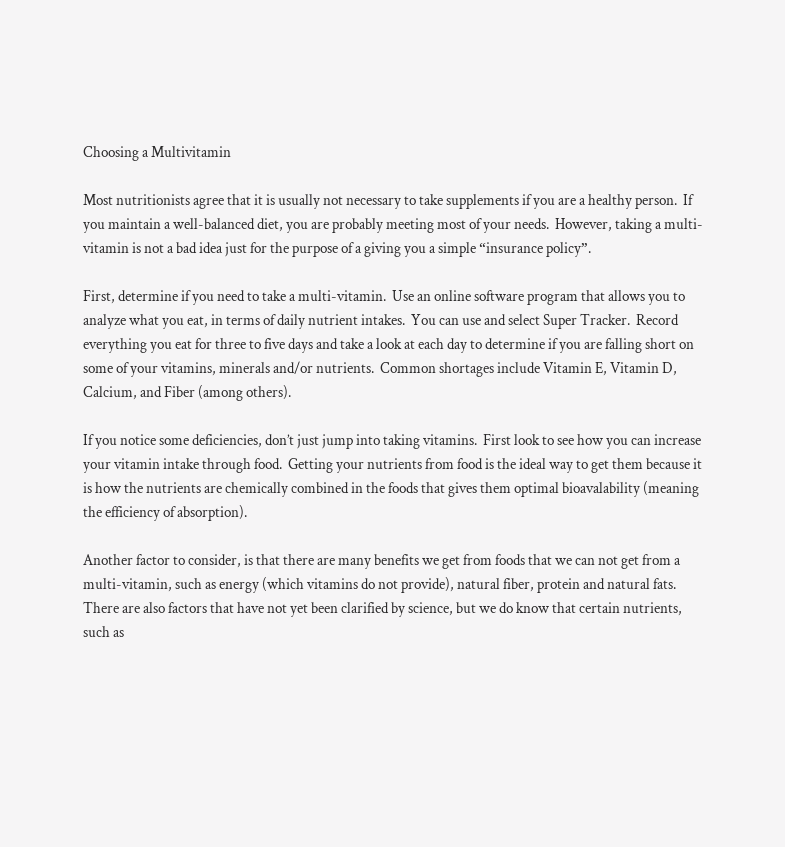Choosing a Multivitamin

Most nutritionists agree that it is usually not necessary to take supplements if you are a healthy person.  If you maintain a well-balanced diet, you are probably meeting most of your needs.  However, taking a multi-vitamin is not a bad idea just for the purpose of a giving you a simple “insurance policy”.

First, determine if you need to take a multi-vitamin.  Use an online software program that allows you to analyze what you eat, in terms of daily nutrient intakes.  You can use and select Super Tracker.  Record everything you eat for three to five days and take a look at each day to determine if you are falling short on some of your vitamins, minerals and/or nutrients.  Common shortages include Vitamin E, Vitamin D, Calcium, and Fiber (among others).

If you notice some deficiencies, don’t just jump into taking vitamins.  First look to see how you can increase your vitamin intake through food.  Getting your nutrients from food is the ideal way to get them because it is how the nutrients are chemically combined in the foods that gives them optimal bioavalability (meaning the efficiency of absorption).

Another factor to consider, is that there are many benefits we get from foods that we can not get from a multi-vitamin, such as energy (which vitamins do not provide), natural fiber, protein and natural fats.  There are also factors that have not yet been clarified by science, but we do know that certain nutrients, such as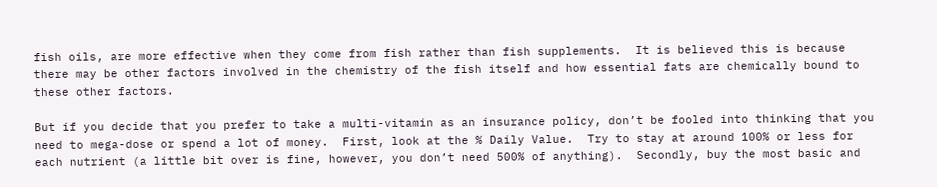fish oils, are more effective when they come from fish rather than fish supplements.  It is believed this is because there may be other factors involved in the chemistry of the fish itself and how essential fats are chemically bound to these other factors.

But if you decide that you prefer to take a multi-vitamin as an insurance policy, don’t be fooled into thinking that you need to mega-dose or spend a lot of money.  First, look at the % Daily Value.  Try to stay at around 100% or less for each nutrient (a little bit over is fine, however, you don’t need 500% of anything).  Secondly, buy the most basic and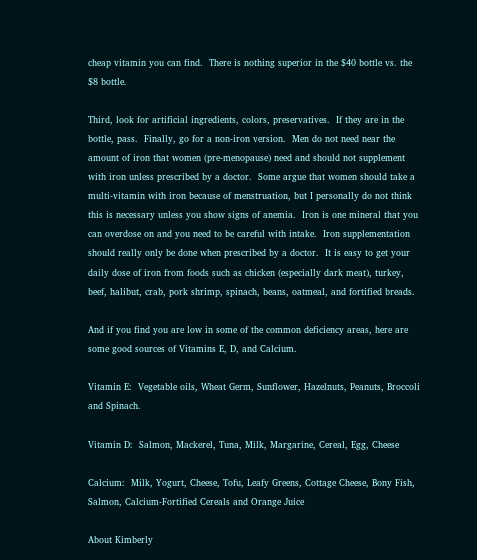cheap vitamin you can find.  There is nothing superior in the $40 bottle vs. the $8 bottle.

Third, look for artificial ingredients, colors, preservatives.  If they are in the bottle, pass.  Finally, go for a non-iron version.  Men do not need near the amount of iron that women (pre-menopause) need and should not supplement with iron unless prescribed by a doctor.  Some argue that women should take a multi-vitamin with iron because of menstruation, but I personally do not think this is necessary unless you show signs of anemia.  Iron is one mineral that you can overdose on and you need to be careful with intake.  Iron supplementation should really only be done when prescribed by a doctor.  It is easy to get your daily dose of iron from foods such as chicken (especially dark meat), turkey, beef, halibut, crab, pork shrimp, spinach, beans, oatmeal, and fortified breads.

And if you find you are low in some of the common deficiency areas, here are some good sources of Vitamins E, D, and Calcium.

Vitamin E:  Vegetable oils, Wheat Germ, Sunflower, Hazelnuts, Peanuts, Broccoli and Spinach.

Vitamin D:  Salmon, Mackerel, Tuna, Milk, Margarine, Cereal, Egg, Cheese

Calcium:  Milk, Yogurt, Cheese, Tofu, Leafy Greens, Cottage Cheese, Bony Fish, Salmon, Calcium-Fortified Cereals and Orange Juice

About Kimberly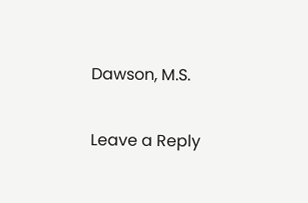Dawson, M.S.

Leave a Reply